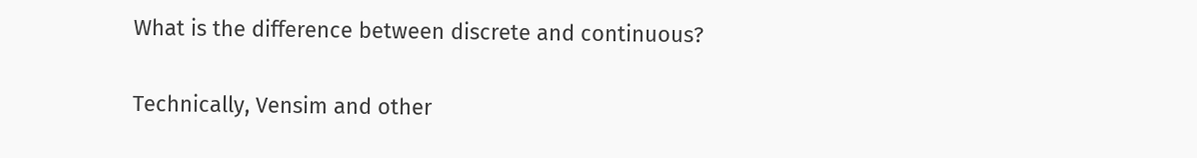What is the difference between discrete and continuous?

Technically, Vensim and other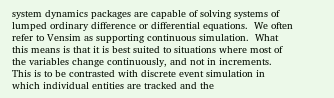system dynamics packages are capable of solving systems of lumped ordinary difference or differential equations.  We often refer to Vensim as supporting continuous simulation.  What this means is that it is best suited to situations where most of the variables change continuously, and not in increments.  This is to be contrasted with discrete event simulation in which individual entities are tracked and the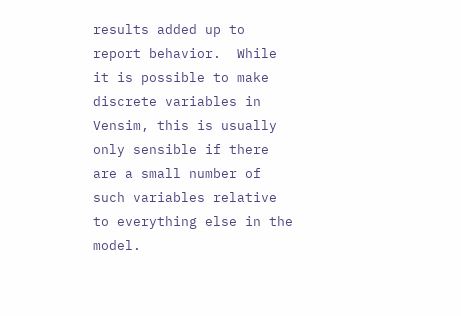results added up to report behavior.  While it is possible to make discrete variables in Vensim, this is usually only sensible if there are a small number of such variables relative to everything else in the model.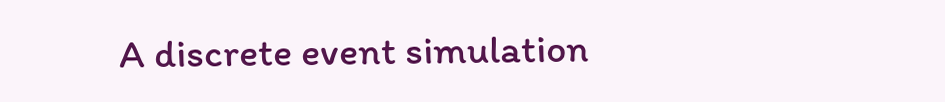A discrete event simulation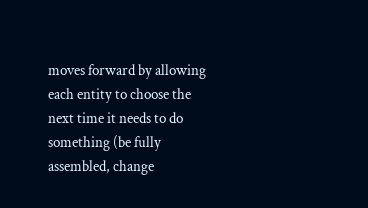moves forward by allowing each entity to choose the next time it needs to do something (be fully assembled, change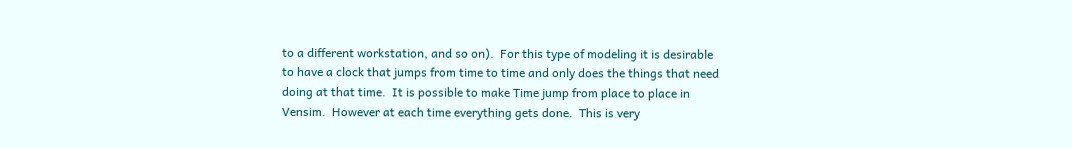to a different workstation, and so on).  For this type of modeling it is desirable to have a clock that jumps from time to time and only does the things that need doing at that time.  It is possible to make Time jump from place to place in Vensim.  However at each time everything gets done.  This is very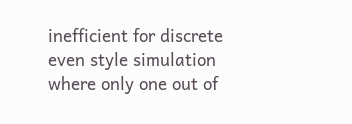inefficient for discrete even style simulation where only one out of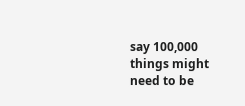say 100,000 things might need to be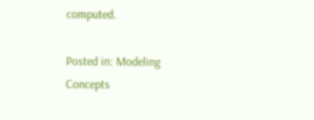computed.

Posted in: Modeling Concepts